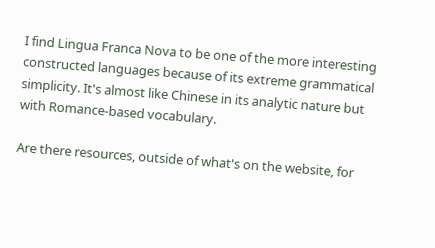I find Lingua Franca Nova to be one of the more interesting constructed languages because of its extreme grammatical simplicity. It's almost like Chinese in its analytic nature but with Romance-based vocabulary.

Are there resources, outside of what's on the website, for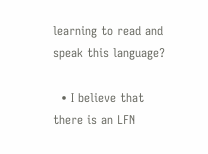learning to read and speak this language?

  • I believe that there is an LFN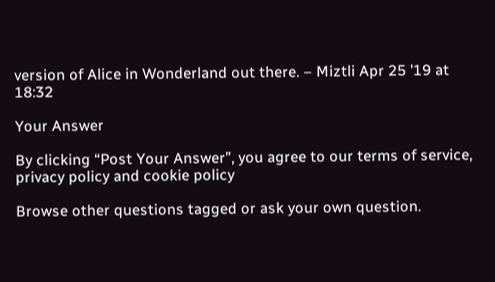version of Alice in Wonderland out there. – Miztli Apr 25 '19 at 18:32

Your Answer

By clicking “Post Your Answer”, you agree to our terms of service, privacy policy and cookie policy

Browse other questions tagged or ask your own question.